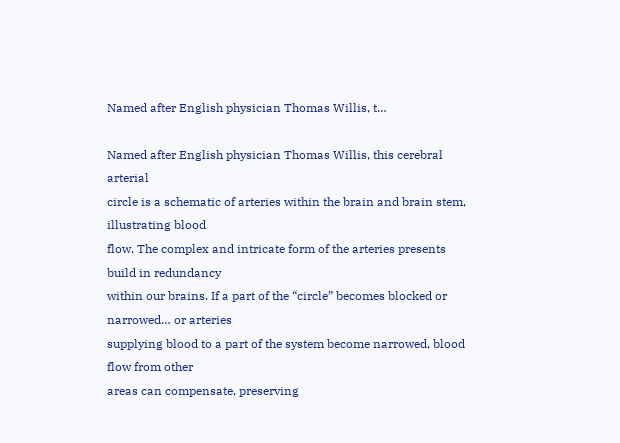Named after English physician Thomas Willis, t…

Named after English physician Thomas Willis, this cerebral arterial
circle is a schematic of arteries within the brain and brain stem, illustrating blood
flow. The complex and intricate form of the arteries presents build in redundancy
within our brains. If a part of the “circle” becomes blocked or narrowed… or arteries
supplying blood to a part of the system become narrowed, blood flow from other
areas can compensate, preserving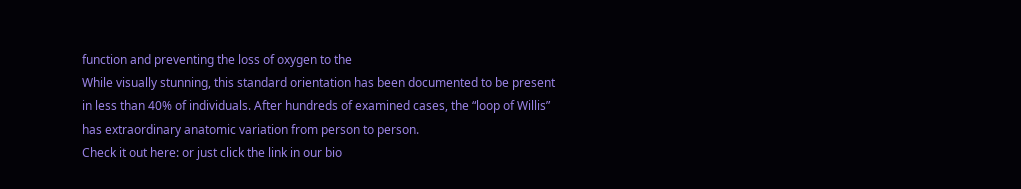function and preventing the loss of oxygen to the
While visually stunning, this standard orientation has been documented to be present
in less than 40% of individuals. After hundreds of examined cases, the “loop of Willis”
has extraordinary anatomic variation from person to person.
Check it out here: or just click the link in our bio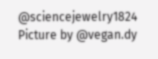@sciencejewelry1824
Picture by @vegan.dy